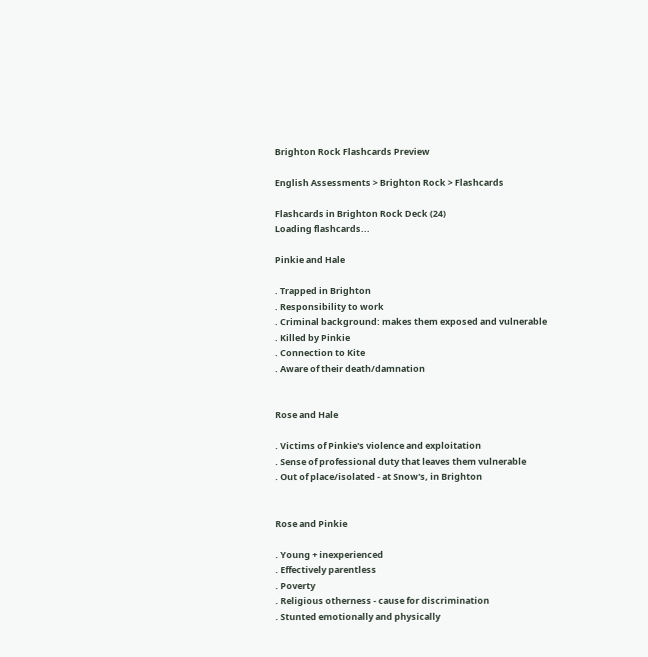Brighton Rock Flashcards Preview

English Assessments > Brighton Rock > Flashcards

Flashcards in Brighton Rock Deck (24)
Loading flashcards...

Pinkie and Hale

. Trapped in Brighton
. Responsibility to work
. Criminal background: makes them exposed and vulnerable
. Killed by Pinkie
. Connection to Kite
. Aware of their death/damnation


Rose and Hale

. Victims of Pinkie's violence and exploitation
. Sense of professional duty that leaves them vulnerable
. Out of place/isolated - at Snow's, in Brighton


Rose and Pinkie

. Young + inexperienced
. Effectively parentless
. Poverty
. Religious otherness - cause for discrimination
. Stunted emotionally and physically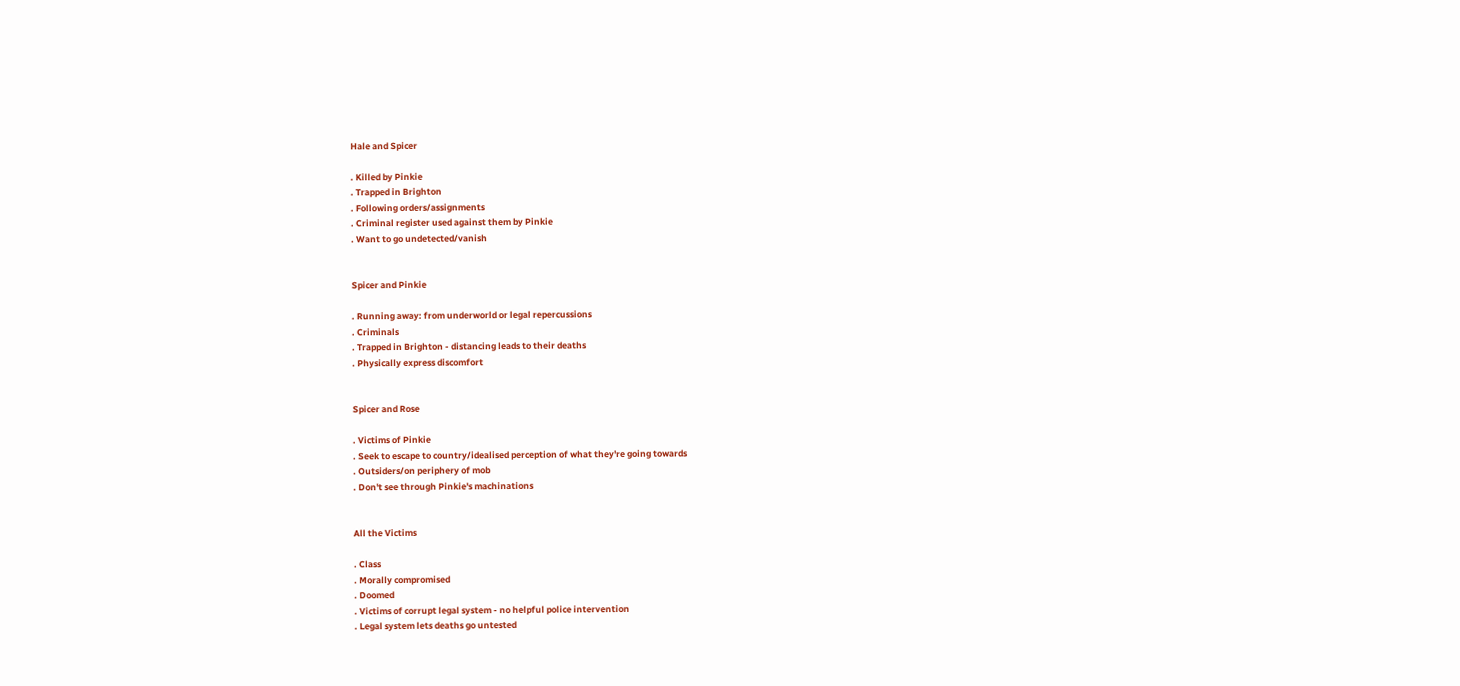Hale and Spicer

. Killed by Pinkie
. Trapped in Brighton
. Following orders/assignments
. Criminal register used against them by Pinkie
. Want to go undetected/vanish


Spicer and Pinkie

. Running away: from underworld or legal repercussions
. Criminals
. Trapped in Brighton - distancing leads to their deaths
. Physically express discomfort


Spicer and Rose

. Victims of Pinkie
. Seek to escape to country/idealised perception of what they're going towards
. Outsiders/on periphery of mob
. Don't see through Pinkie's machinations


All the Victims

. Class
. Morally compromised
. Doomed
. Victims of corrupt legal system - no helpful police intervention
. Legal system lets deaths go untested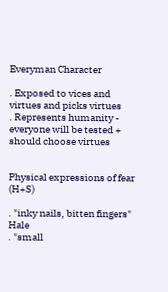Everyman Character

. Exposed to vices and virtues and picks virtues
. Represents humanity - everyone will be tested + should choose virtues


Physical expressions of fear (H+S)

. "inky nails, bitten fingers" Hale
. "small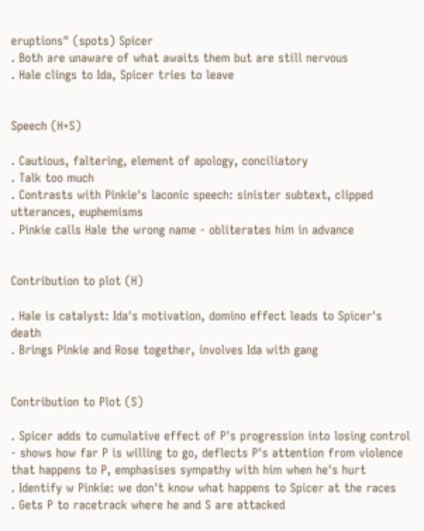eruptions" (spots) Spicer
. Both are unaware of what awaits them but are still nervous
. Hale clings to Ida, Spicer tries to leave


Speech (H+S)

. Cautious, faltering, element of apology, conciliatory
. Talk too much
. Contrasts with Pinkie's laconic speech: sinister subtext, clipped utterances, euphemisms
. Pinkie calls Hale the wrong name - obliterates him in advance


Contribution to plot (H)

. Hale is catalyst: Ida's motivation, domino effect leads to Spicer's death
. Brings Pinkie and Rose together, involves Ida with gang


Contribution to Plot (S)

. Spicer adds to cumulative effect of P's progression into losing control - shows how far P is willing to go, deflects P's attention from violence that happens to P, emphasises sympathy with him when he's hurt
. Identify w Pinkie: we don't know what happens to Spicer at the races
. Gets P to racetrack where he and S are attacked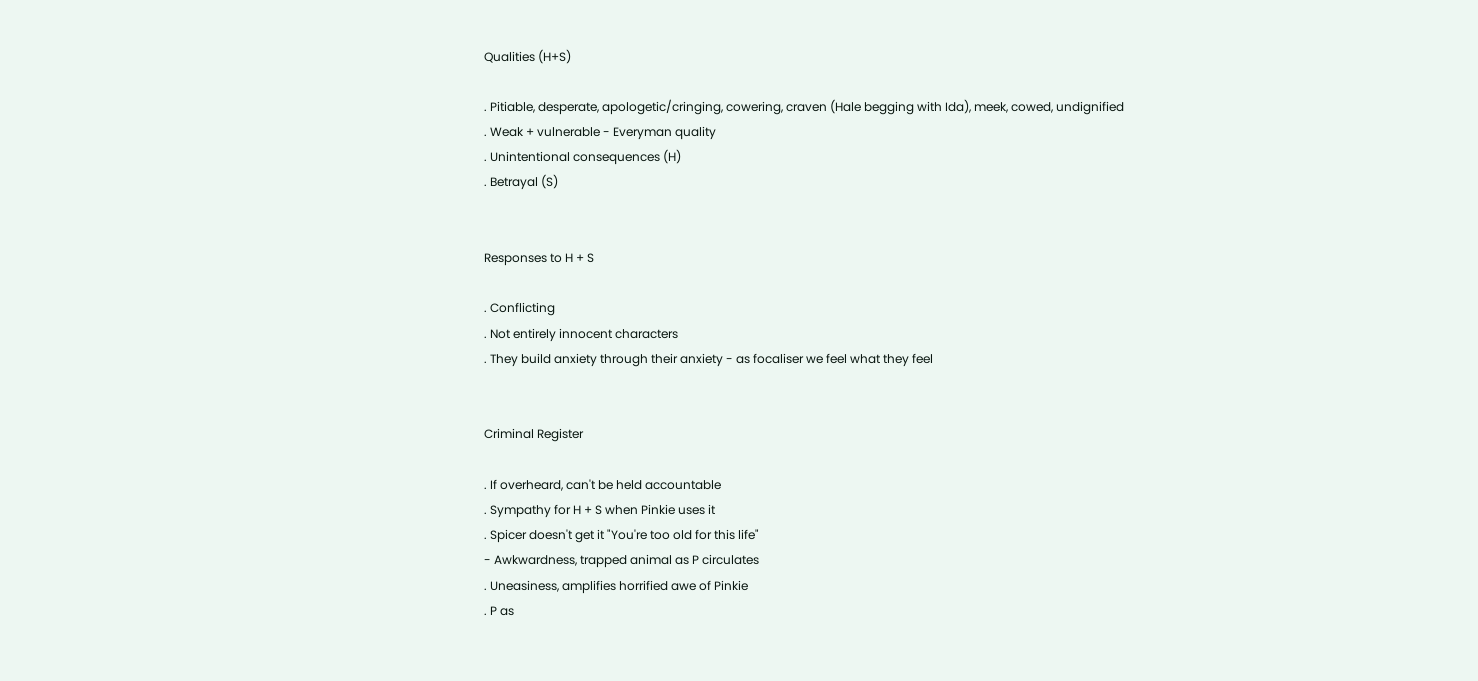Qualities (H+S)

. Pitiable, desperate, apologetic/cringing, cowering, craven (Hale begging with Ida), meek, cowed, undignified
. Weak + vulnerable - Everyman quality
. Unintentional consequences (H)
. Betrayal (S)


Responses to H + S

. Conflicting
. Not entirely innocent characters
. They build anxiety through their anxiety - as focaliser we feel what they feel


Criminal Register

. If overheard, can't be held accountable
. Sympathy for H + S when Pinkie uses it
. Spicer doesn't get it "You're too old for this life"
- Awkwardness, trapped animal as P circulates
. Uneasiness, amplifies horrified awe of Pinkie
. P as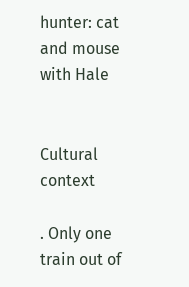hunter: cat and mouse with Hale


Cultural context

. Only one train out of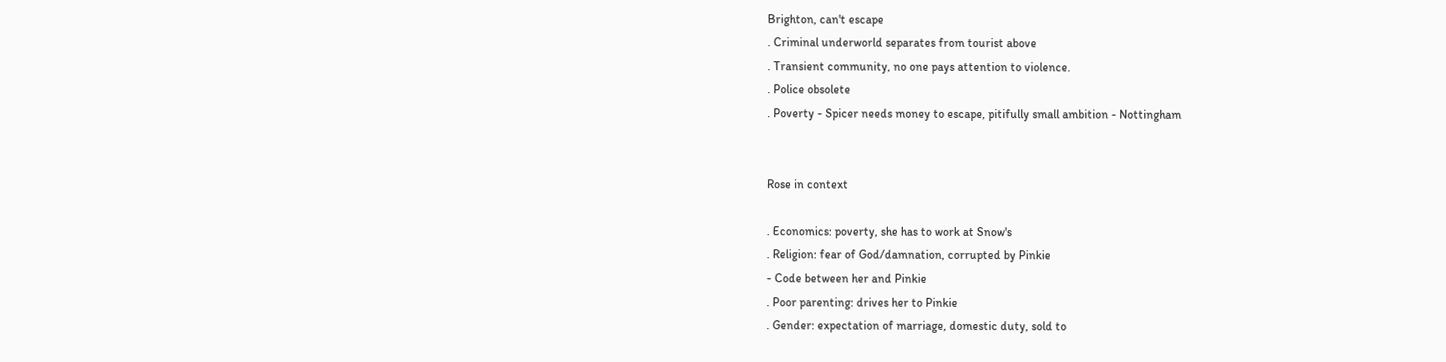Brighton, can't escape
. Criminal underworld separates from tourist above
. Transient community, no one pays attention to violence.
. Police obsolete
. Poverty - Spicer needs money to escape, pitifully small ambition - Nottingham


Rose in context

. Economics: poverty, she has to work at Snow's
. Religion: fear of God/damnation, corrupted by Pinkie
- Code between her and Pinkie
. Poor parenting: drives her to Pinkie
. Gender: expectation of marriage, domestic duty, sold to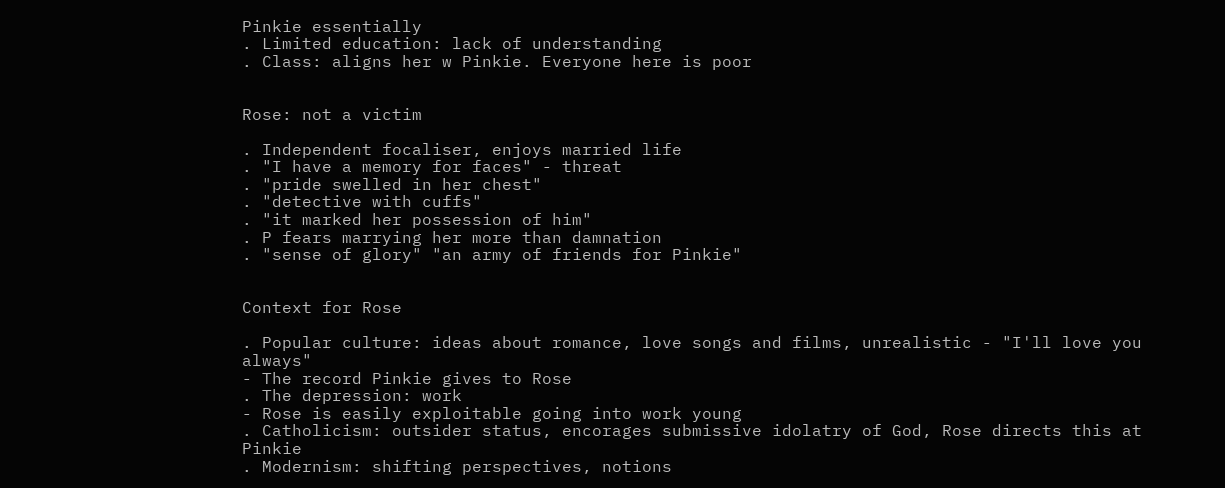Pinkie essentially
. Limited education: lack of understanding
. Class: aligns her w Pinkie. Everyone here is poor


Rose: not a victim

. Independent focaliser, enjoys married life
. "I have a memory for faces" - threat
. "pride swelled in her chest"
. "detective with cuffs"
. "it marked her possession of him"
. P fears marrying her more than damnation
. "sense of glory" "an army of friends for Pinkie"


Context for Rose

. Popular culture: ideas about romance, love songs and films, unrealistic - "I'll love you always"
- The record Pinkie gives to Rose
. The depression: work
- Rose is easily exploitable going into work young
. Catholicism: outsider status, encorages submissive idolatry of God, Rose directs this at Pinkie
. Modernism: shifting perspectives, notions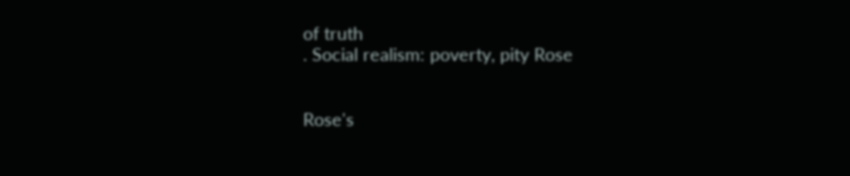of truth
. Social realism: poverty, pity Rose


Rose's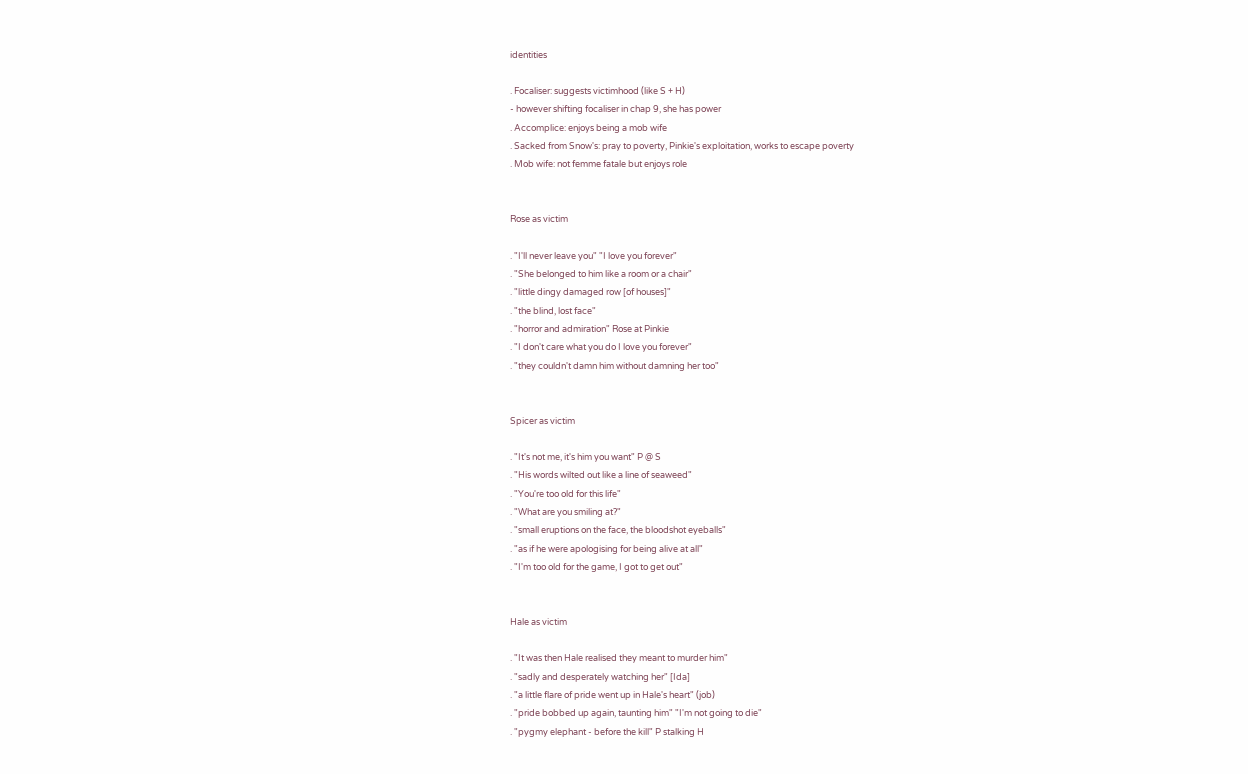identities

. Focaliser: suggests victimhood (like S + H)
- however shifting focaliser in chap 9, she has power
. Accomplice: enjoys being a mob wife
. Sacked from Snow's: pray to poverty, Pinkie's exploitation, works to escape poverty
. Mob wife: not femme fatale but enjoys role


Rose as victim

. "I'll never leave you" "I love you forever"
. "She belonged to him like a room or a chair"
. "little dingy damaged row [of houses]"
. "the blind, lost face"
. "horror and admiration" Rose at Pinkie
. "I don't care what you do I love you forever"
. "they couldn't damn him without damning her too"


Spicer as victim

. "It's not me, it's him you want" P @ S
. "His words wilted out like a line of seaweed"
. "You're too old for this life"
. "What are you smiling at?"
. "small eruptions on the face, the bloodshot eyeballs"
. "as if he were apologising for being alive at all"
. "I'm too old for the game, I got to get out"


Hale as victim

. "It was then Hale realised they meant to murder him"
. "sadly and desperately watching her" [Ida]
. "a little flare of pride went up in Hale's heart" (job)
. "pride bobbed up again, taunting him" "I'm not going to die"
. "pygmy elephant - before the kill" P stalking H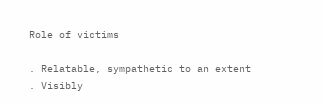Role of victims

. Relatable, sympathetic to an extent
. Visibly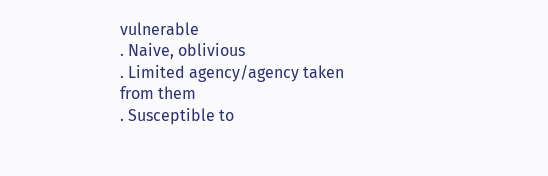vulnerable
. Naive, oblivious
. Limited agency/agency taken from them
. Susceptible to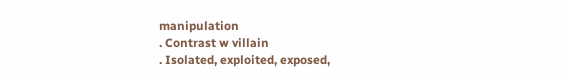manipulation
. Contrast w villain
. Isolated, exploited, exposed,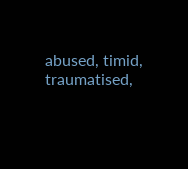abused, timid, traumatised,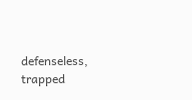defenseless, trapped